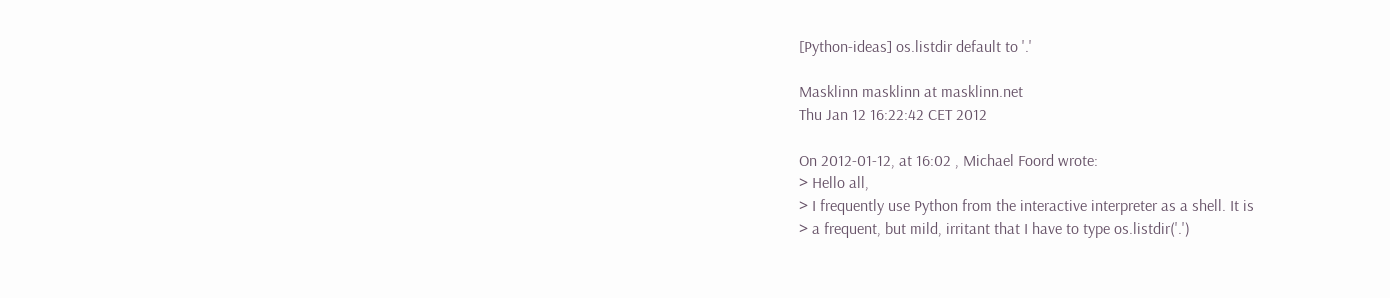[Python-ideas] os.listdir default to '.'

Masklinn masklinn at masklinn.net
Thu Jan 12 16:22:42 CET 2012

On 2012-01-12, at 16:02 , Michael Foord wrote:
> Hello all,
> I frequently use Python from the interactive interpreter as a shell. It is
> a frequent, but mild, irritant that I have to type os.listdir('.')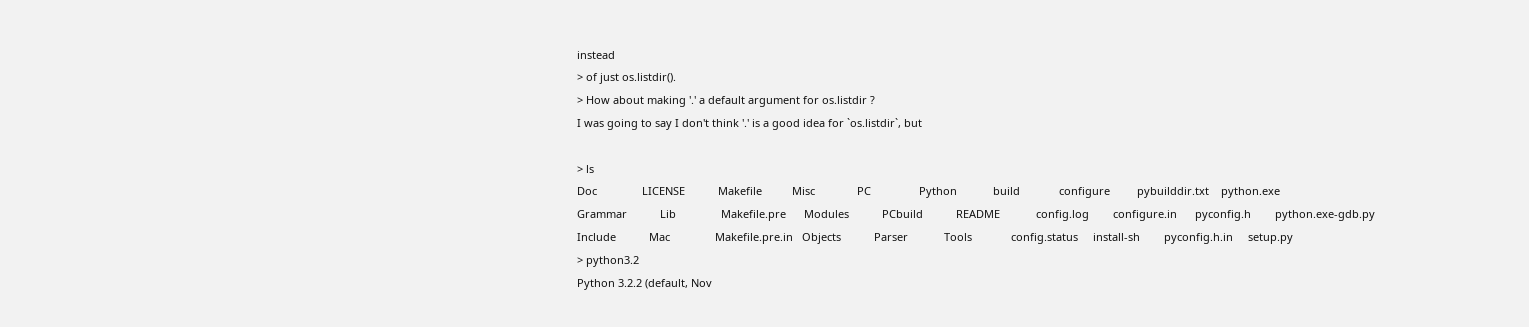instead
> of just os.listdir().
> How about making '.' a default argument for os.listdir ?
I was going to say I don't think '.' is a good idea for `os.listdir`, but

> ls
Doc               LICENSE           Makefile          Misc              PC                Python            build             configure         pybuilddir.txt    python.exe
Grammar           Lib               Makefile.pre      Modules           PCbuild           README            config.log        configure.in      pyconfig.h        python.exe-gdb.py
Include           Mac               Makefile.pre.in   Objects           Parser            Tools             config.status     install-sh        pyconfig.h.in     setup.py
> python3.2
Python 3.2.2 (default, Nov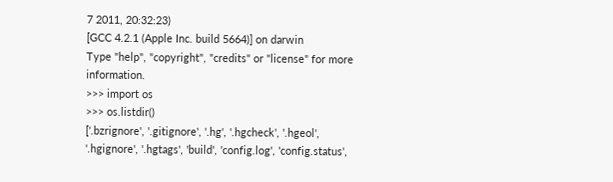7 2011, 20:32:23)
[GCC 4.2.1 (Apple Inc. build 5664)] on darwin
Type "help", "copyright", "credits" or "license" for more information.
>>> import os
>>> os.listdir()
['.bzrignore', '.gitignore', '.hg', '.hgcheck', '.hgeol', '.hgignore', '.hgtags', 'build', 'config.log', 'config.status',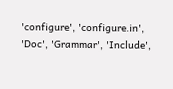'configure', 'configure.in', 'Doc', 'Grammar', 'Include',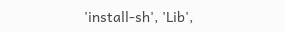'install-sh', 'Lib',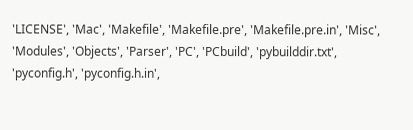'LICENSE', 'Mac', 'Makefile', 'Makefile.pre', 'Makefile.pre.in', 'Misc', 'Modules', 'Objects', 'Parser', 'PC', 'PCbuild', 'pybuilddir.txt', 'pyconfig.h', 'pyconfig.h.in',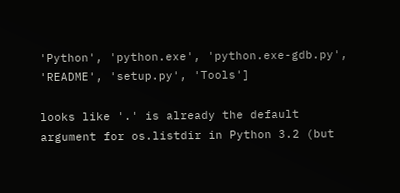'Python', 'python.exe', 'python.exe-gdb.py', 'README', 'setup.py', 'Tools']

looks like '.' is already the default argument for os.listdir in Python 3.2 (but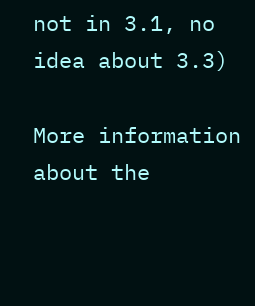not in 3.1, no idea about 3.3)

More information about the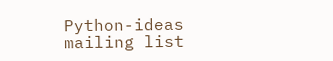Python-ideas mailing list